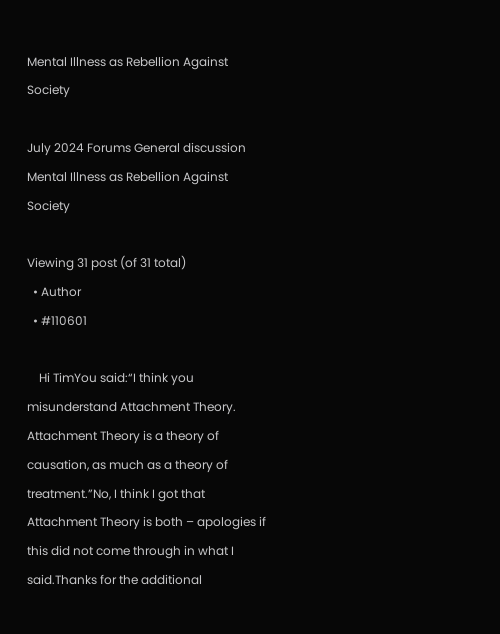Mental Illness as Rebellion Against Society

July 2024 Forums General discussion Mental Illness as Rebellion Against Society

Viewing 31 post (of 31 total)
  • Author
  • #110601

    Hi TimYou said:“I think you misunderstand Attachment Theory. Attachment Theory is a theory of causation, as much as a theory of treatment.”No, I think I got that Attachment Theory is both – apologies if this did not come through in what I said.Thanks for the additional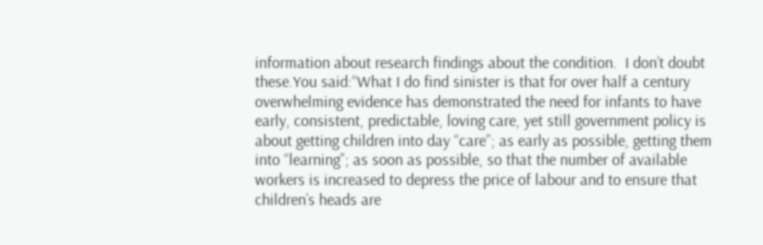information about research findings about the condition.  I don’t doubt these.You said:“What I do find sinister is that for over half a century overwhelming evidence has demonstrated the need for infants to have early, consistent, predictable, loving care, yet still government policy is about getting children into day “care”; as early as possible, getting them into “learning”; as soon as possible, so that the number of available workers is increased to depress the price of labour and to ensure that children’s heads are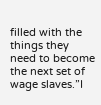filled with the things they need to become the next set of wage slaves.”I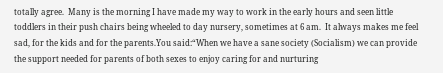totally agree.  Many is the morning I have made my way to work in the early hours and seen little toddlers in their push chairs being wheeled to day nursery, sometimes at 6 am.  It always makes me feel sad, for the kids and for the parents.You said:“When we have a sane society (Socialism) we can provide the support needed for parents of both sexes to enjoy caring for and nurturing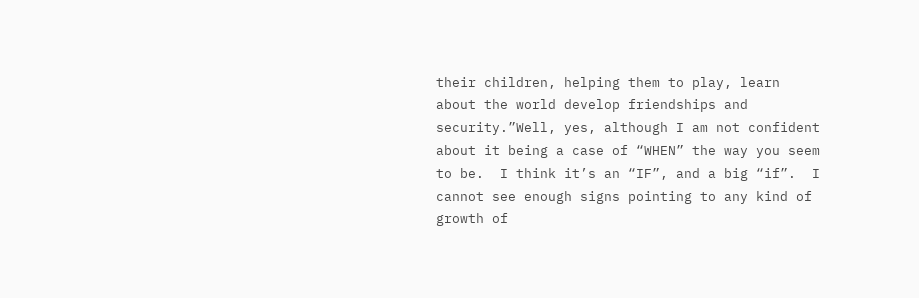their children, helping them to play, learn about the world develop friendships and security.”Well, yes, although I am not confident about it being a case of “WHEN” the way you seem to be.  I think it’s an “IF”, and a big “if”.  I cannot see enough signs pointing to any kind of growth of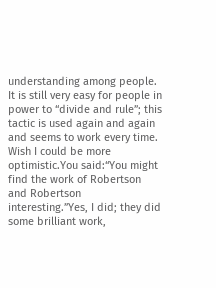understanding among people.  It is still very easy for people in power to “divide and rule”; this tactic is used again and again and seems to work every time.  Wish I could be more optimistic.You said:“You might find the work of Robertson and Robertson interesting.”Yes, I did; they did some brilliant work,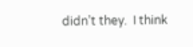didn’t they.  I think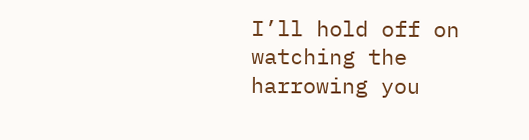I’ll hold off on watching the harrowing you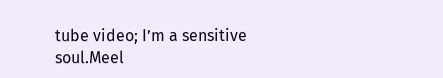tube video; I’m a sensitive soul.Meel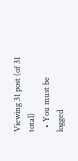Viewing 31 post (of 31 total)
  • You must be logged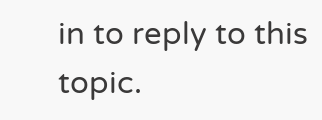in to reply to this topic.